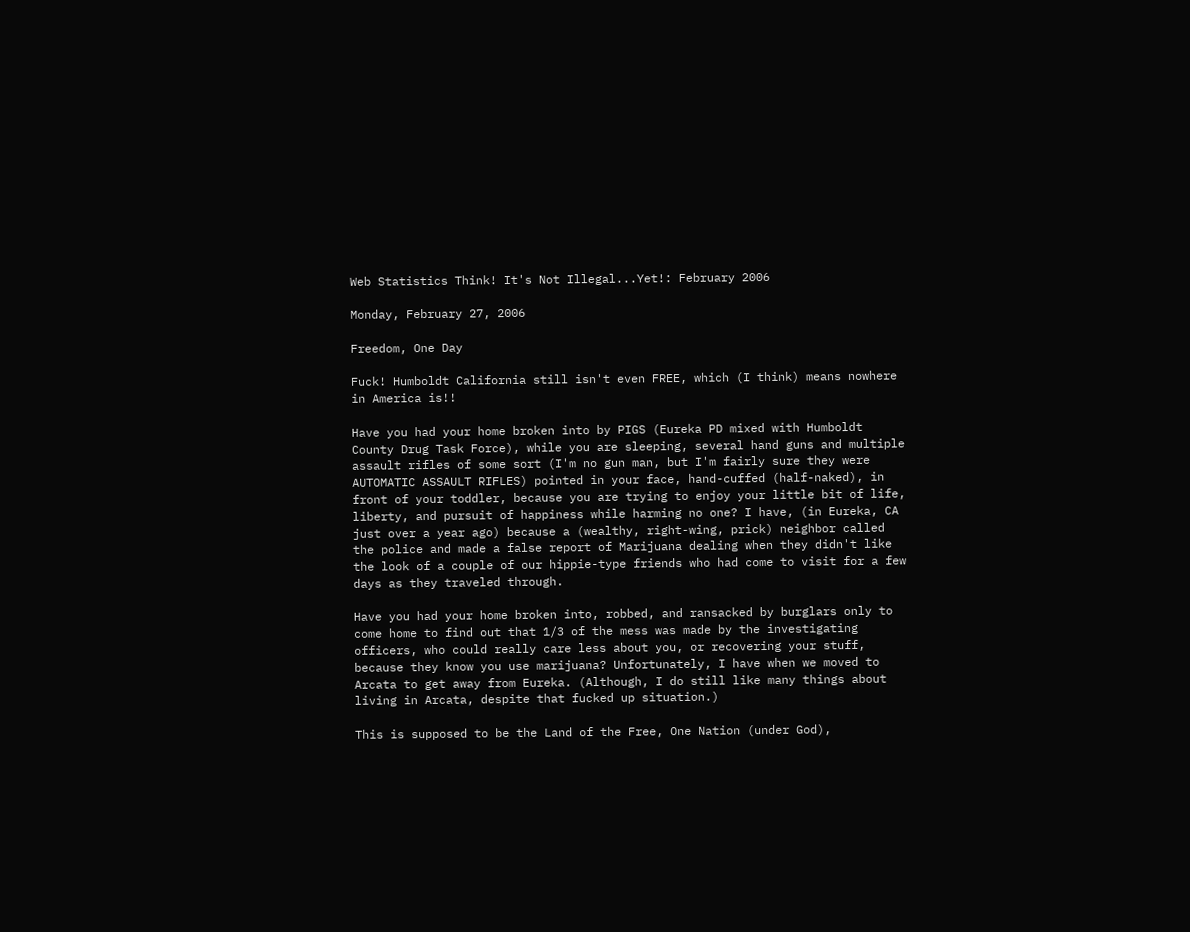Web Statistics Think! It's Not Illegal...Yet!: February 2006

Monday, February 27, 2006

Freedom, One Day

Fuck! Humboldt California still isn't even FREE, which (I think) means nowhere in America is!!

Have you had your home broken into by PIGS (Eureka PD mixed with Humboldt County Drug Task Force), while you are sleeping, several hand guns and multiple assault rifles of some sort (I'm no gun man, but I'm fairly sure they were AUTOMATIC ASSAULT RIFLES) pointed in your face, hand-cuffed (half-naked), in front of your toddler, because you are trying to enjoy your little bit of life, liberty, and pursuit of happiness while harming no one? I have, (in Eureka, CA just over a year ago) because a (wealthy, right-wing, prick) neighbor called the police and made a false report of Marijuana dealing when they didn't like the look of a couple of our hippie-type friends who had come to visit for a few days as they traveled through.

Have you had your home broken into, robbed, and ransacked by burglars only to come home to find out that 1/3 of the mess was made by the investigating officers, who could really care less about you, or recovering your stuff, because they know you use marijuana? Unfortunately, I have when we moved to Arcata to get away from Eureka. (Although, I do still like many things about living in Arcata, despite that fucked up situation.)

This is supposed to be the Land of the Free, One Nation (under God),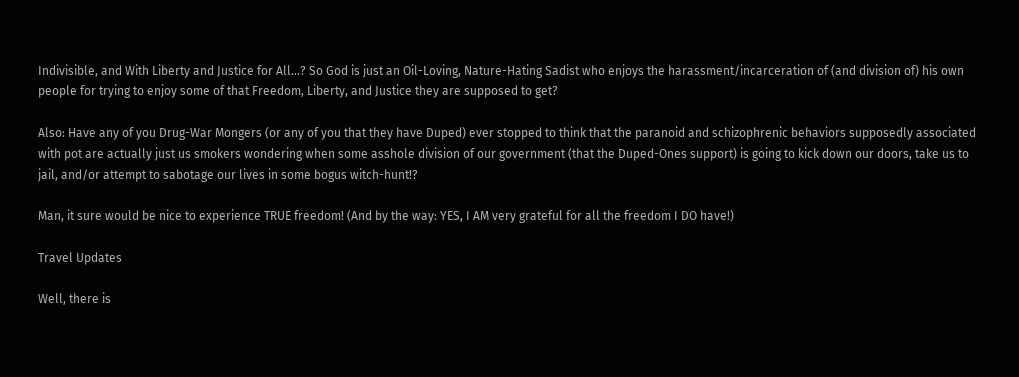Indivisible, and With Liberty and Justice for All...? So God is just an Oil-Loving, Nature-Hating Sadist who enjoys the harassment/incarceration of (and division of) his own people for trying to enjoy some of that Freedom, Liberty, and Justice they are supposed to get?

Also: Have any of you Drug-War Mongers (or any of you that they have Duped) ever stopped to think that the paranoid and schizophrenic behaviors supposedly associated with pot are actually just us smokers wondering when some asshole division of our government (that the Duped-Ones support) is going to kick down our doors, take us to jail, and/or attempt to sabotage our lives in some bogus witch-hunt!?

Man, it sure would be nice to experience TRUE freedom! (And by the way: YES, I AM very grateful for all the freedom I DO have!)

Travel Updates

Well, there is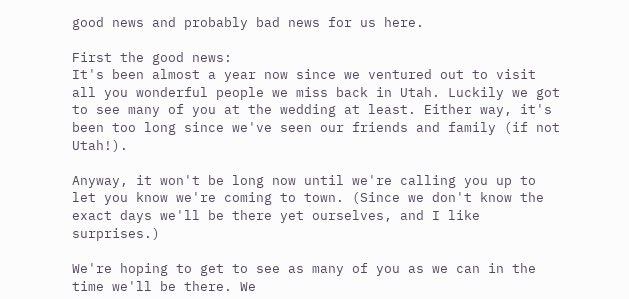good news and probably bad news for us here.

First the good news:
It's been almost a year now since we ventured out to visit all you wonderful people we miss back in Utah. Luckily we got to see many of you at the wedding at least. Either way, it's been too long since we've seen our friends and family (if not Utah!).

Anyway, it won't be long now until we're calling you up to let you know we're coming to town. (Since we don't know the exact days we'll be there yet ourselves, and I like surprises.)

We're hoping to get to see as many of you as we can in the time we'll be there. We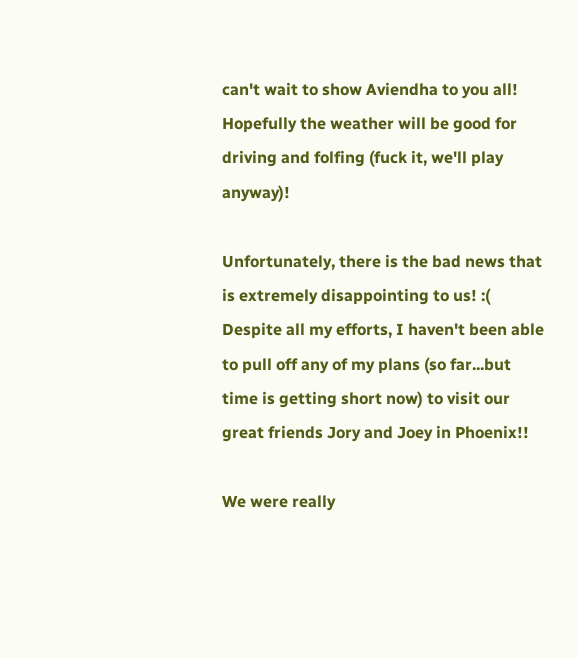can't wait to show Aviendha to you all! Hopefully the weather will be good for driving and folfing (fuck it, we'll play anyway)!

Unfortunately, there is the bad news that is extremely disappointing to us! :(
Despite all my efforts, I haven't been able to pull off any of my plans (so far...but time is getting short now) to visit our great friends Jory and Joey in Phoenix!!

We were really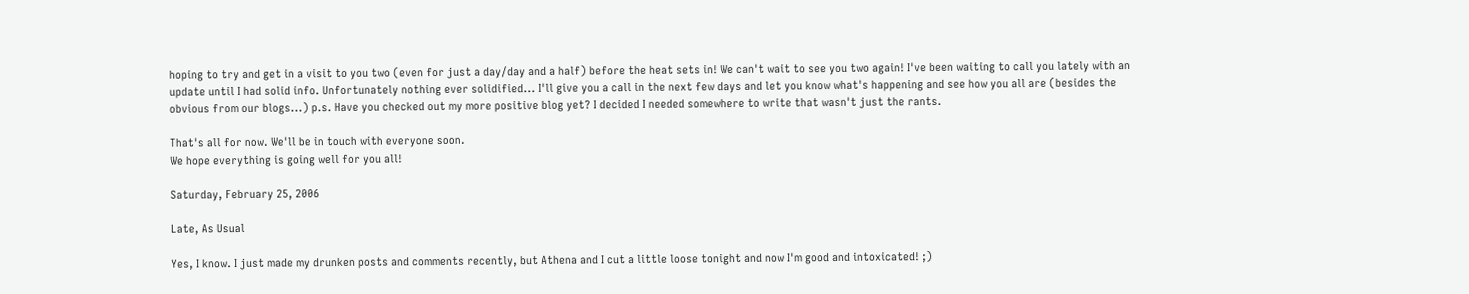hoping to try and get in a visit to you two (even for just a day/day and a half) before the heat sets in! We can't wait to see you two again! I've been waiting to call you lately with an update until I had solid info. Unfortunately nothing ever solidified... I'll give you a call in the next few days and let you know what's happening and see how you all are (besides the obvious from our blogs...) p.s. Have you checked out my more positive blog yet? I decided I needed somewhere to write that wasn't just the rants.

That's all for now. We'll be in touch with everyone soon.
We hope everything is going well for you all!

Saturday, February 25, 2006

Late, As Usual

Yes, I know. I just made my drunken posts and comments recently, but Athena and I cut a little loose tonight and now I'm good and intoxicated! ;)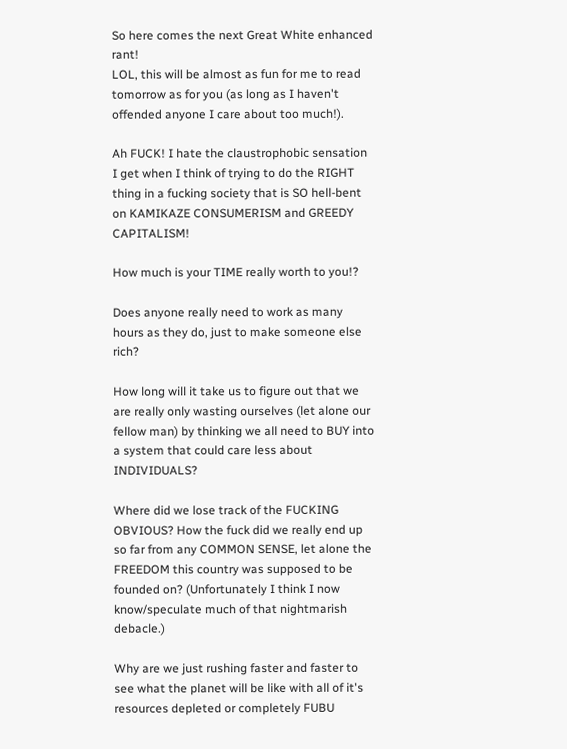So here comes the next Great White enhanced rant!
LOL, this will be almost as fun for me to read tomorrow as for you (as long as I haven't offended anyone I care about too much!).

Ah FUCK! I hate the claustrophobic sensation I get when I think of trying to do the RIGHT thing in a fucking society that is SO hell-bent on KAMIKAZE CONSUMERISM and GREEDY CAPITALISM!

How much is your TIME really worth to you!?

Does anyone really need to work as many hours as they do, just to make someone else rich?

How long will it take us to figure out that we are really only wasting ourselves (let alone our fellow man) by thinking we all need to BUY into a system that could care less about INDIVIDUALS?

Where did we lose track of the FUCKING OBVIOUS? How the fuck did we really end up so far from any COMMON SENSE, let alone the FREEDOM this country was supposed to be founded on? (Unfortunately I think I now know/speculate much of that nightmarish debacle.)

Why are we just rushing faster and faster to see what the planet will be like with all of it's resources depleted or completely FUBU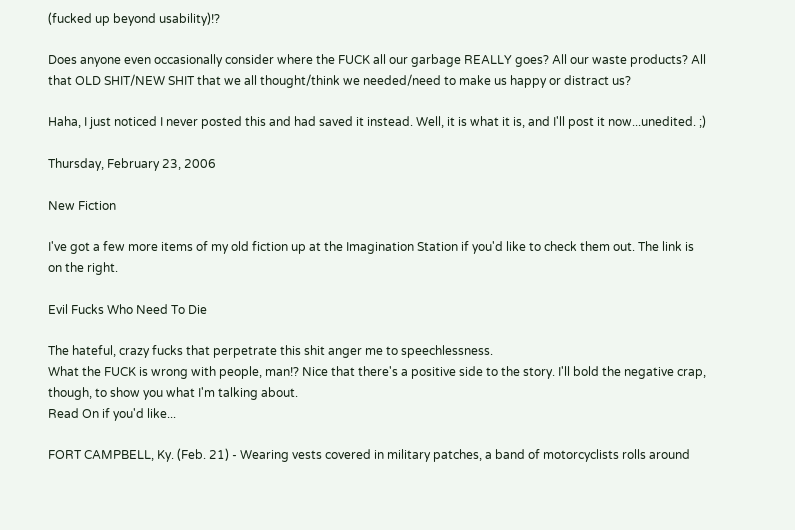(fucked up beyond usability)!?

Does anyone even occasionally consider where the FUCK all our garbage REALLY goes? All our waste products? All that OLD SHIT/NEW SHIT that we all thought/think we needed/need to make us happy or distract us?

Haha, I just noticed I never posted this and had saved it instead. Well, it is what it is, and I'll post it now...unedited. ;)

Thursday, February 23, 2006

New Fiction

I've got a few more items of my old fiction up at the Imagination Station if you'd like to check them out. The link is on the right.

Evil Fucks Who Need To Die

The hateful, crazy fucks that perpetrate this shit anger me to speechlessness.
What the FUCK is wrong with people, man!? Nice that there's a positive side to the story. I'll bold the negative crap, though, to show you what I'm talking about.
Read On if you'd like...

FORT CAMPBELL, Ky. (Feb. 21) - Wearing vests covered in military patches, a band of motorcyclists rolls around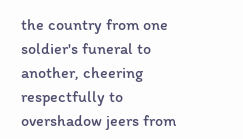the country from one soldier's funeral to another, cheering respectfully to overshadow jeers from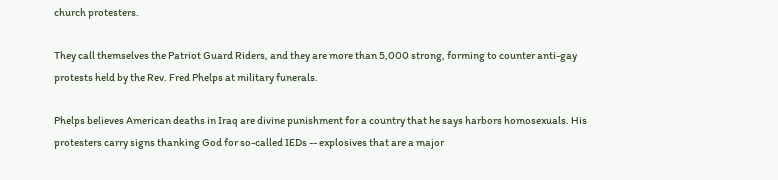church protesters.

They call themselves the Patriot Guard Riders, and they are more than 5,000 strong, forming to counter anti-gay protests held by the Rev. Fred Phelps at military funerals.

Phelps believes American deaths in Iraq are divine punishment for a country that he says harbors homosexuals. His protesters carry signs thanking God for so-called IEDs -- explosives that are a major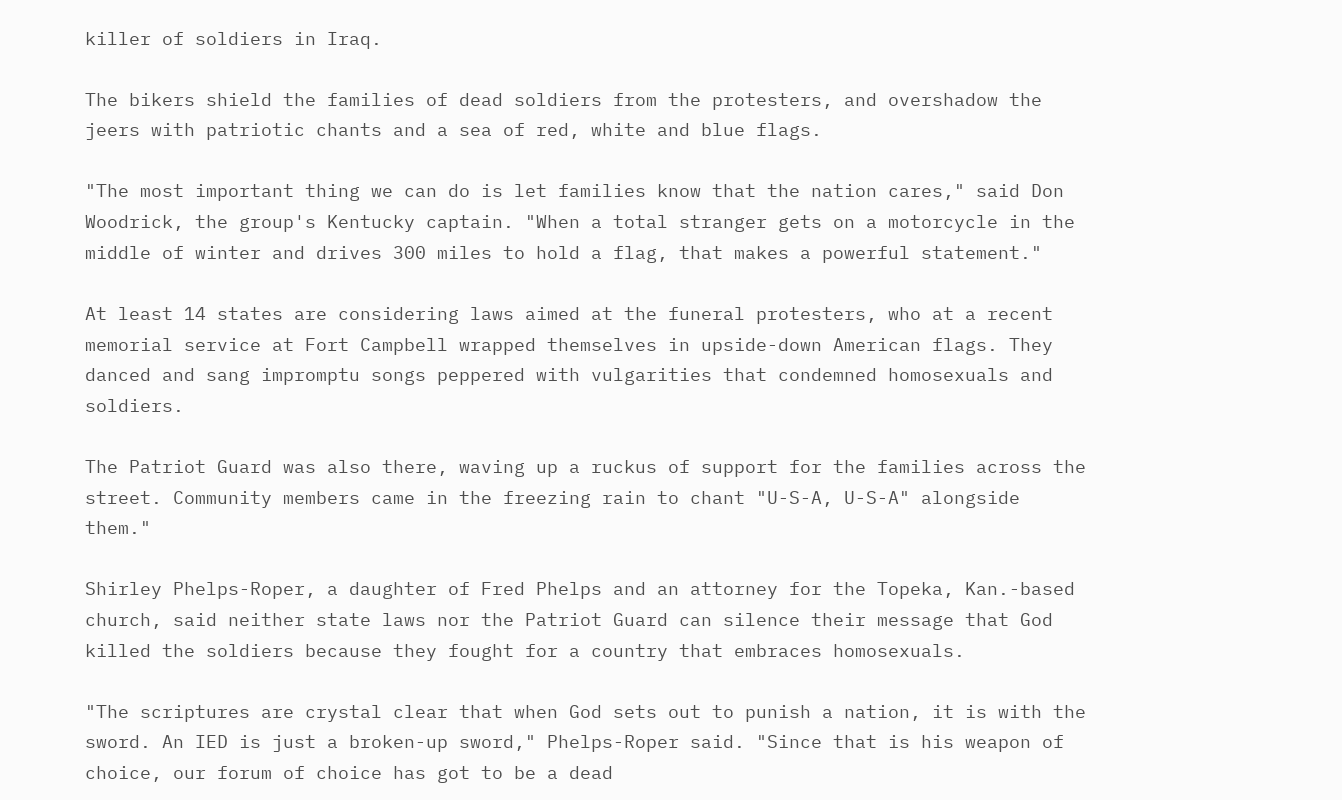killer of soldiers in Iraq.

The bikers shield the families of dead soldiers from the protesters, and overshadow the jeers with patriotic chants and a sea of red, white and blue flags.

"The most important thing we can do is let families know that the nation cares," said Don Woodrick, the group's Kentucky captain. "When a total stranger gets on a motorcycle in the middle of winter and drives 300 miles to hold a flag, that makes a powerful statement."

At least 14 states are considering laws aimed at the funeral protesters, who at a recent memorial service at Fort Campbell wrapped themselves in upside-down American flags. They danced and sang impromptu songs peppered with vulgarities that condemned homosexuals and soldiers.

The Patriot Guard was also there, waving up a ruckus of support for the families across the street. Community members came in the freezing rain to chant "U-S-A, U-S-A" alongside them."

Shirley Phelps-Roper, a daughter of Fred Phelps and an attorney for the Topeka, Kan.-based church, said neither state laws nor the Patriot Guard can silence their message that God killed the soldiers because they fought for a country that embraces homosexuals.

"The scriptures are crystal clear that when God sets out to punish a nation, it is with the sword. An IED is just a broken-up sword," Phelps-Roper said. "Since that is his weapon of choice, our forum of choice has got to be a dead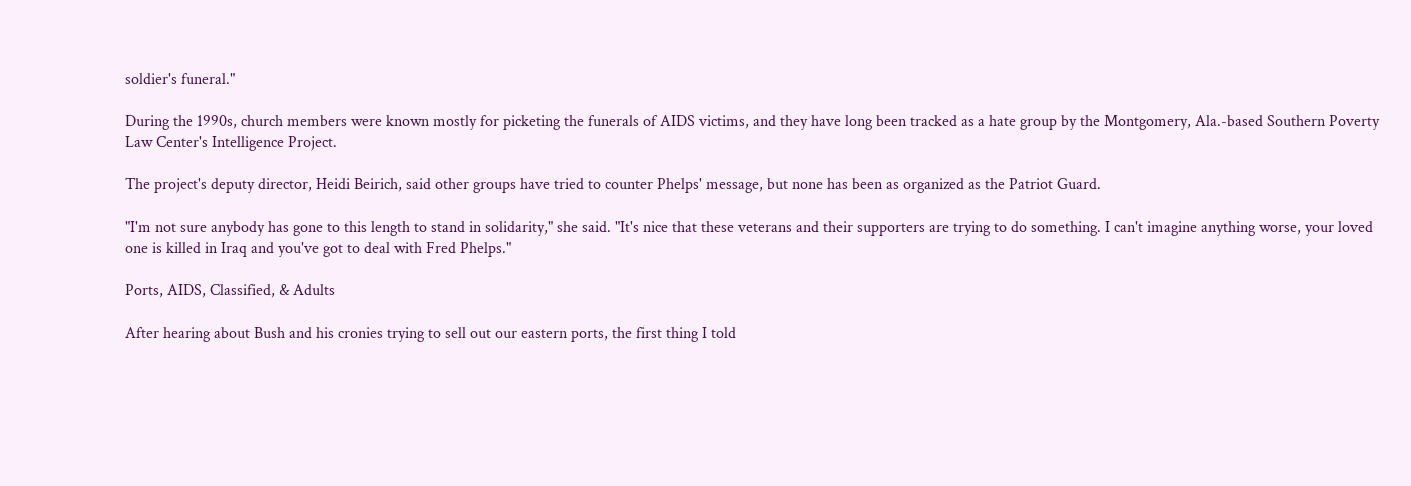soldier's funeral."

During the 1990s, church members were known mostly for picketing the funerals of AIDS victims, and they have long been tracked as a hate group by the Montgomery, Ala.-based Southern Poverty Law Center's Intelligence Project.

The project's deputy director, Heidi Beirich, said other groups have tried to counter Phelps' message, but none has been as organized as the Patriot Guard.

"I'm not sure anybody has gone to this length to stand in solidarity," she said. "It's nice that these veterans and their supporters are trying to do something. I can't imagine anything worse, your loved one is killed in Iraq and you've got to deal with Fred Phelps."

Ports, AIDS, Classified, & Adults

After hearing about Bush and his cronies trying to sell out our eastern ports, the first thing I told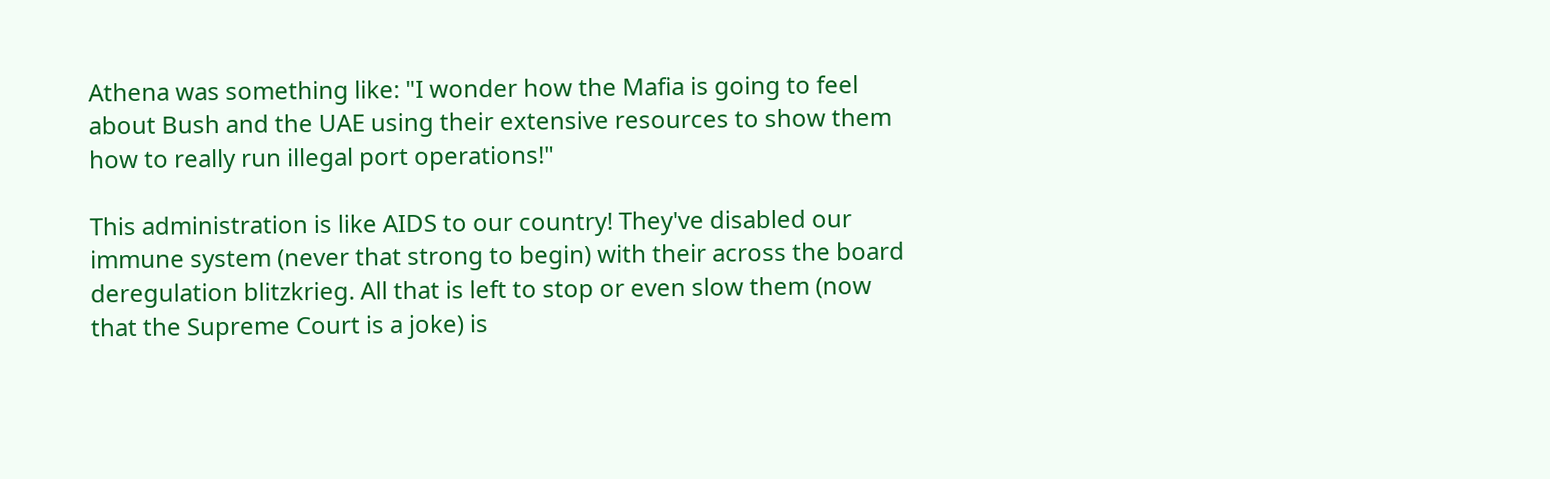Athena was something like: "I wonder how the Mafia is going to feel about Bush and the UAE using their extensive resources to show them how to really run illegal port operations!"

This administration is like AIDS to our country! They've disabled our immune system (never that strong to begin) with their across the board deregulation blitzkrieg. All that is left to stop or even slow them (now that the Supreme Court is a joke) is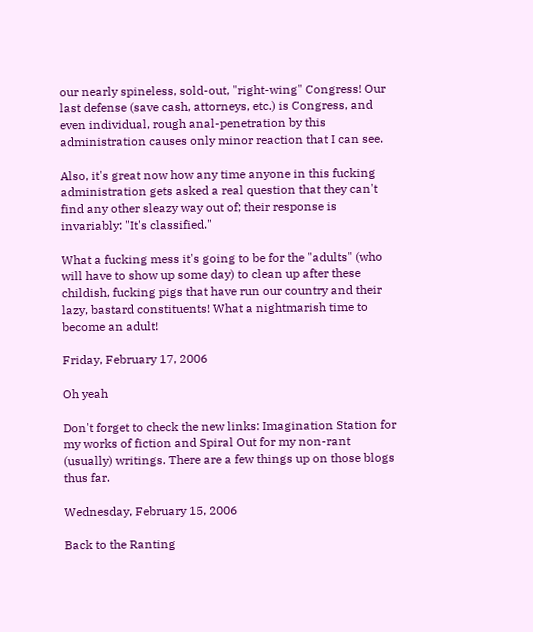our nearly spineless, sold-out, "right-wing" Congress! Our last defense (save cash, attorneys, etc.) is Congress, and even individual, rough anal-penetration by this administration causes only minor reaction that I can see.

Also, it's great now how any time anyone in this fucking administration gets asked a real question that they can't find any other sleazy way out of; their response is invariably: "It's classified."

What a fucking mess it's going to be for the "adults" (who will have to show up some day) to clean up after these childish, fucking pigs that have run our country and their lazy, bastard constituents! What a nightmarish time to become an adult!

Friday, February 17, 2006

Oh yeah

Don't forget to check the new links: Imagination Station for my works of fiction and Spiral Out for my non-rant (usually) writings. There are a few things up on those blogs thus far.

Wednesday, February 15, 2006

Back to the Ranting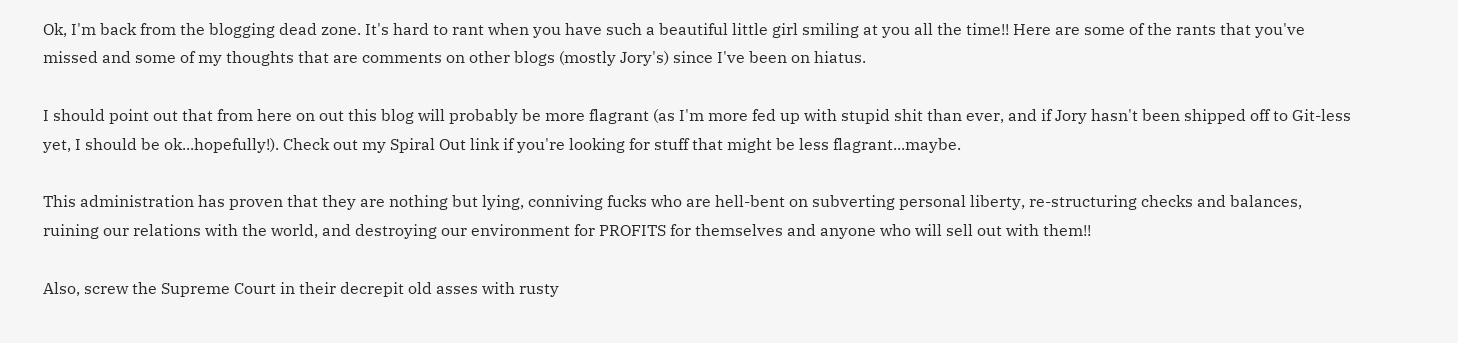Ok, I'm back from the blogging dead zone. It's hard to rant when you have such a beautiful little girl smiling at you all the time!! Here are some of the rants that you've missed and some of my thoughts that are comments on other blogs (mostly Jory's) since I've been on hiatus.

I should point out that from here on out this blog will probably be more flagrant (as I'm more fed up with stupid shit than ever, and if Jory hasn't been shipped off to Git-less yet, I should be ok...hopefully!). Check out my Spiral Out link if you're looking for stuff that might be less flagrant...maybe.

This administration has proven that they are nothing but lying, conniving fucks who are hell-bent on subverting personal liberty, re-structuring checks and balances, ruining our relations with the world, and destroying our environment for PROFITS for themselves and anyone who will sell out with them!!

Also, screw the Supreme Court in their decrepit old asses with rusty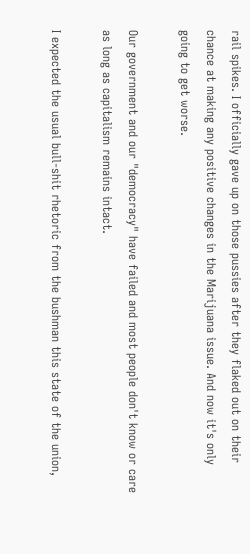rail spikes. I officially gave up on those pussies after they flaked out on their chance at making any positive changes in the Marijuana issue. And now it's only going to get worse.

Our government and our "democracy" have failed and most people don't know or care as long as capitalism remains intact.

I expected the usual bull-shit rhetoric from the bushman this state of the union,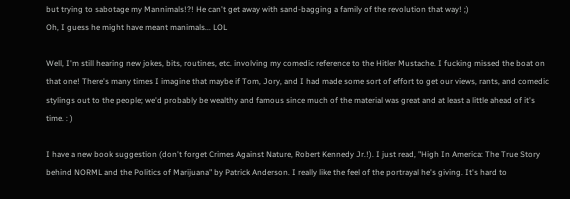but trying to sabotage my Mannimals!?! He can't get away with sand-bagging a family of the revolution that way! ;)
Oh, I guess he might have meant manimals... LOL

Well, I'm still hearing new jokes, bits, routines, etc. involving my comedic reference to the Hitler Mustache. I fucking missed the boat on that one! There's many times I imagine that maybe if Tom, Jory, and I had made some sort of effort to get our views, rants, and comedic stylings out to the people; we'd probably be wealthy and famous since much of the material was great and at least a little ahead of it's time. : )

I have a new book suggestion (don't forget Crimes Against Nature, Robert Kennedy Jr.!). I just read, "High In America: The True Story behind NORML and the Politics of Marijuana" by Patrick Anderson. I really like the feel of the portrayal he's giving. It's hard to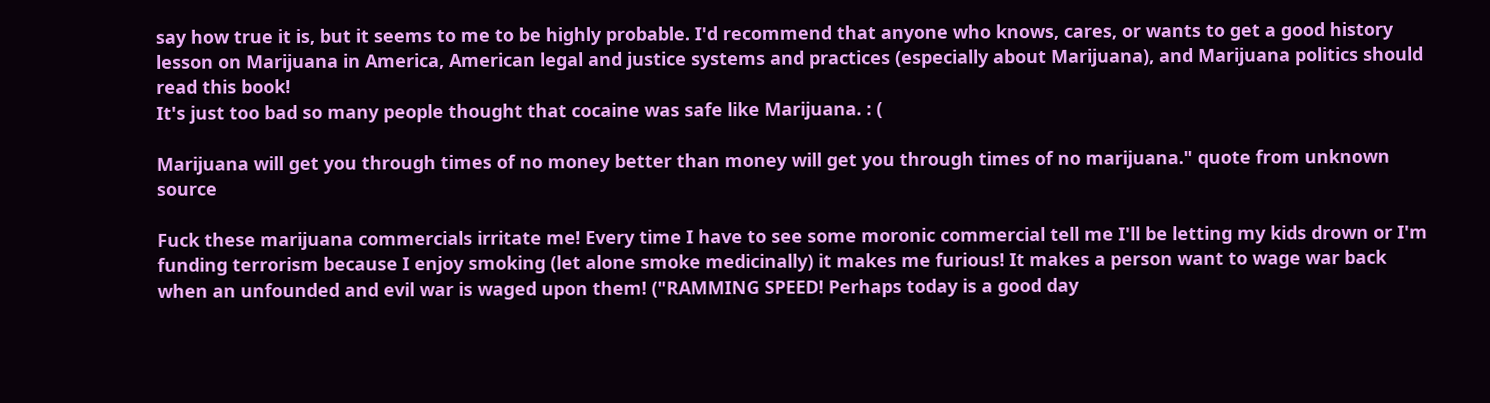say how true it is, but it seems to me to be highly probable. I'd recommend that anyone who knows, cares, or wants to get a good history lesson on Marijuana in America, American legal and justice systems and practices (especially about Marijuana), and Marijuana politics should read this book!
It's just too bad so many people thought that cocaine was safe like Marijuana. : (

Marijuana will get you through times of no money better than money will get you through times of no marijuana." quote from unknown source

Fuck these marijuana commercials irritate me! Every time I have to see some moronic commercial tell me I'll be letting my kids drown or I'm funding terrorism because I enjoy smoking (let alone smoke medicinally) it makes me furious! It makes a person want to wage war back when an unfounded and evil war is waged upon them! ("RAMMING SPEED! Perhaps today is a good day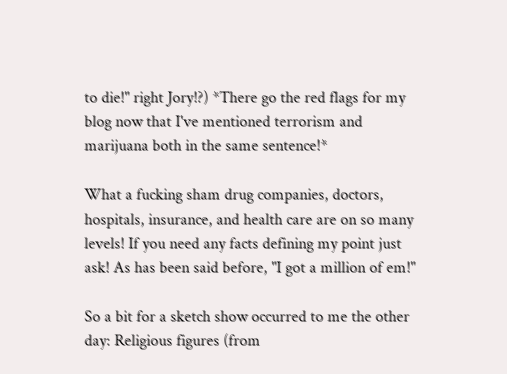to die!" right Jory!?) *There go the red flags for my blog now that I've mentioned terrorism and marijuana both in the same sentence!*

What a fucking sham drug companies, doctors, hospitals, insurance, and health care are on so many levels! If you need any facts defining my point just ask! As has been said before, "I got a million of em!"

So a bit for a sketch show occurred to me the other day: Religious figures (from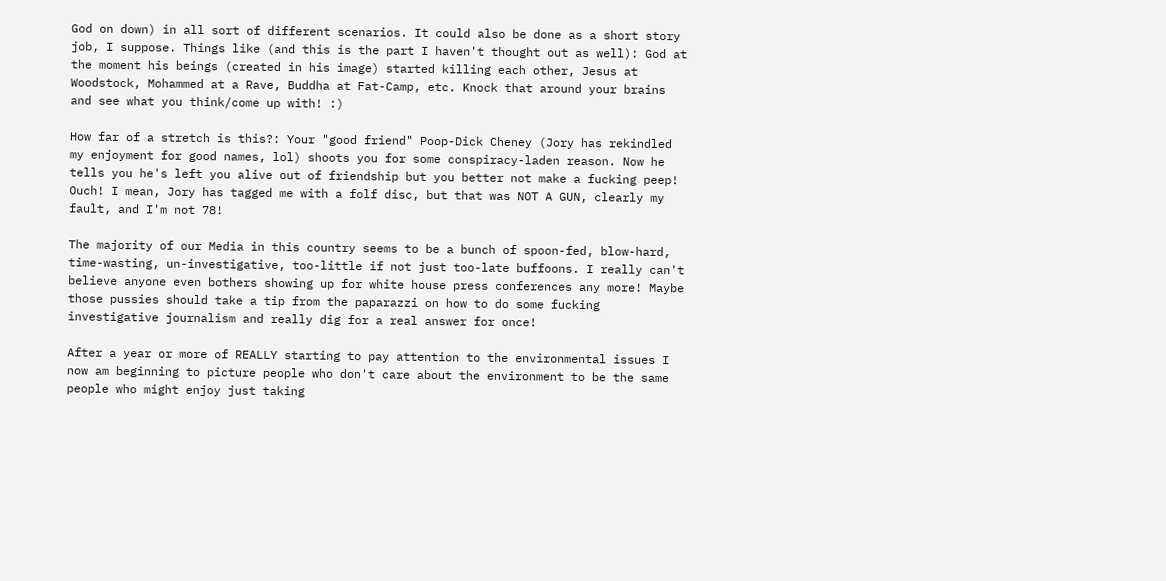God on down) in all sort of different scenarios. It could also be done as a short story job, I suppose. Things like (and this is the part I haven't thought out as well): God at the moment his beings (created in his image) started killing each other, Jesus at Woodstock, Mohammed at a Rave, Buddha at Fat-Camp, etc. Knock that around your brains and see what you think/come up with! :)

How far of a stretch is this?: Your "good friend" Poop-Dick Cheney (Jory has rekindled my enjoyment for good names, lol) shoots you for some conspiracy-laden reason. Now he tells you he's left you alive out of friendship but you better not make a fucking peep! Ouch! I mean, Jory has tagged me with a folf disc, but that was NOT A GUN, clearly my fault, and I'm not 78!

The majority of our Media in this country seems to be a bunch of spoon-fed, blow-hard, time-wasting, un-investigative, too-little if not just too-late buffoons. I really can't believe anyone even bothers showing up for white house press conferences any more! Maybe those pussies should take a tip from the paparazzi on how to do some fucking investigative journalism and really dig for a real answer for once!

After a year or more of REALLY starting to pay attention to the environmental issues I now am beginning to picture people who don't care about the environment to be the same people who might enjoy just taking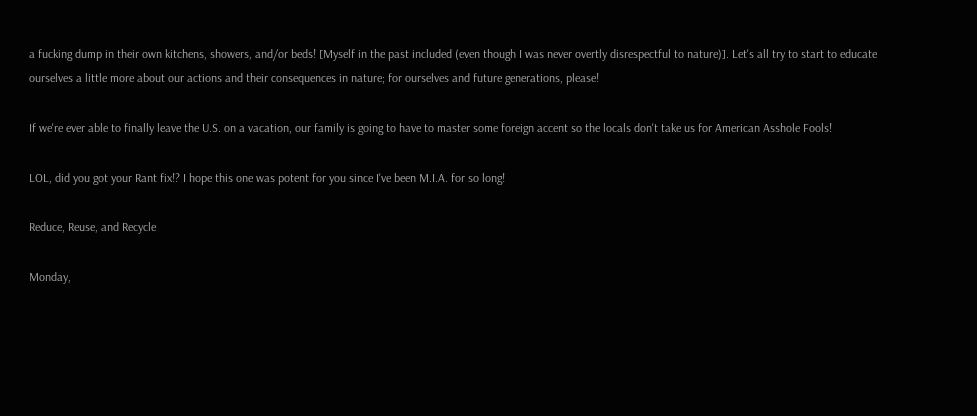a fucking dump in their own kitchens, showers, and/or beds! [Myself in the past included (even though I was never overtly disrespectful to nature)]. Let's all try to start to educate ourselves a little more about our actions and their consequences in nature; for ourselves and future generations, please!

If we're ever able to finally leave the U.S. on a vacation, our family is going to have to master some foreign accent so the locals don't take us for American Asshole Fools!

LOL, did you got your Rant fix!? I hope this one was potent for you since I've been M.I.A. for so long!

Reduce, Reuse, and Recycle

Monday,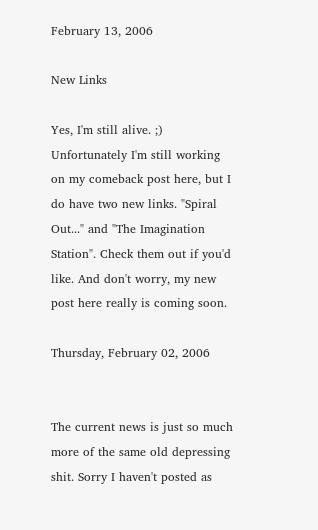February 13, 2006

New Links

Yes, I'm still alive. ;) Unfortunately I'm still working on my comeback post here, but I do have two new links. "Spiral Out..." and "The Imagination Station". Check them out if you'd like. And don't worry, my new post here really is coming soon.

Thursday, February 02, 2006


The current news is just so much more of the same old depressing shit. Sorry I haven't posted as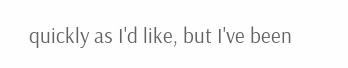quickly as I'd like, but I've been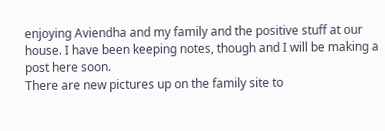enjoying Aviendha and my family and the positive stuff at our house. I have been keeping notes, though and I will be making a post here soon.
There are new pictures up on the family site to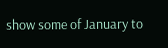show some of January to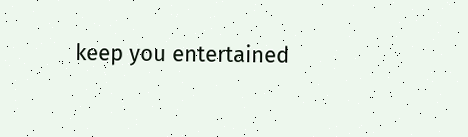keep you entertained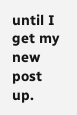until I get my new post up.